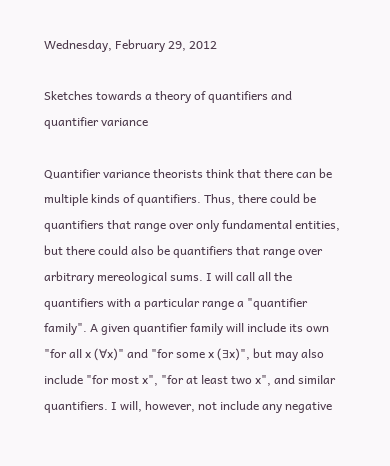Wednesday, February 29, 2012

Sketches towards a theory of quantifiers and quantifier variance

Quantifier variance theorists think that there can be multiple kinds of quantifiers. Thus, there could be quantifiers that range over only fundamental entities, but there could also be quantifiers that range over arbitrary mereological sums. I will call all the quantifiers with a particular range a "quantifier family". A given quantifier family will include its own "for all x (∀x)" and "for some x (∃x)", but may also include "for most x", "for at least two x", and similar quantifiers. I will, however, not include any negative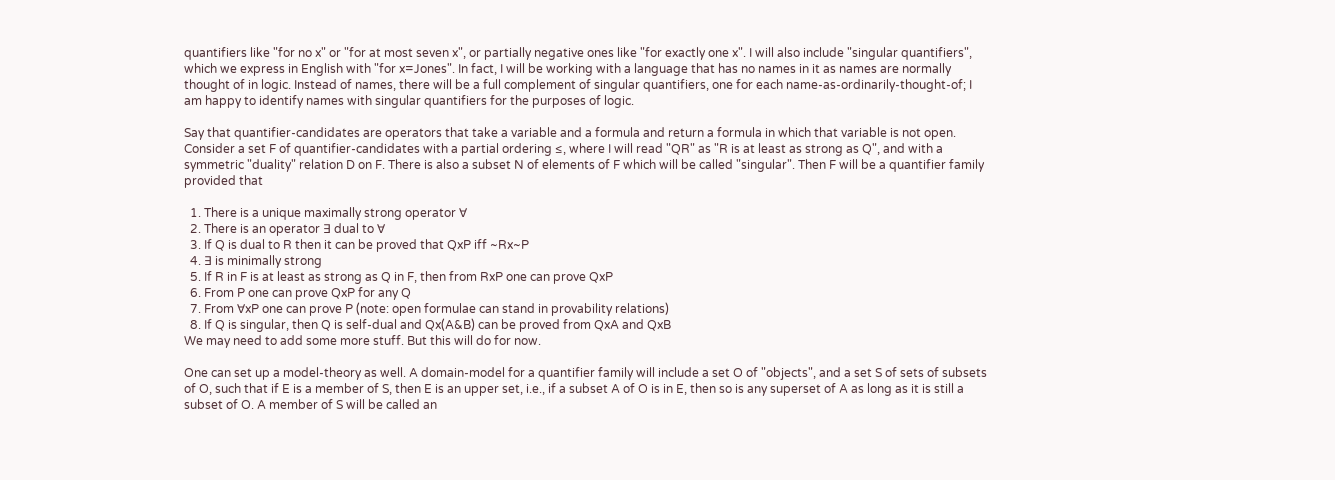quantifiers like "for no x" or "for at most seven x", or partially negative ones like "for exactly one x". I will also include "singular quantifiers", which we express in English with "for x=Jones". In fact, I will be working with a language that has no names in it as names are normally thought of in logic. Instead of names, there will be a full complement of singular quantifiers, one for each name-as-ordinarily-thought-of; I am happy to identify names with singular quantifiers for the purposes of logic.

Say that quantifier-candidates are operators that take a variable and a formula and return a formula in which that variable is not open. Consider a set F of quantifier-candidates with a partial ordering ≤, where I will read "QR" as "R is at least as strong as Q", and with a symmetric "duality" relation D on F. There is also a subset N of elements of F which will be called "singular". Then F will be a quantifier family provided that

  1. There is a unique maximally strong operator ∀
  2. There is an operator ∃ dual to ∀
  3. If Q is dual to R then it can be proved that QxP iff ~Rx~P
  4. ∃ is minimally strong
  5. If R in F is at least as strong as Q in F, then from RxP one can prove QxP
  6. From P one can prove QxP for any Q
  7. From ∀xP one can prove P (note: open formulae can stand in provability relations)
  8. If Q is singular, then Q is self-dual and Qx(A&B) can be proved from QxA and QxB
We may need to add some more stuff. But this will do for now.

One can set up a model-theory as well. A domain-model for a quantifier family will include a set O of "objects", and a set S of sets of subsets of O, such that if E is a member of S, then E is an upper set, i.e., if a subset A of O is in E, then so is any superset of A as long as it is still a subset of O. A member of S will be called an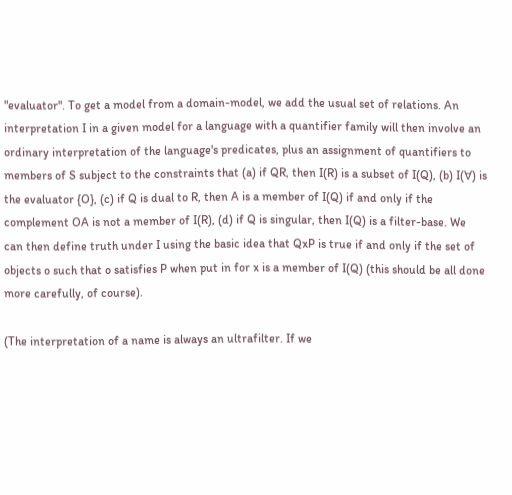"evaluator". To get a model from a domain-model, we add the usual set of relations. An interpretation I in a given model for a language with a quantifier family will then involve an ordinary interpretation of the language's predicates, plus an assignment of quantifiers to members of S subject to the constraints that (a) if QR, then I(R) is a subset of I(Q), (b) I(∀) is the evaluator {O}, (c) if Q is dual to R, then A is a member of I(Q) if and only if the complement OA is not a member of I(R), (d) if Q is singular, then I(Q) is a filter-base. We can then define truth under I using the basic idea that QxP is true if and only if the set of objects o such that o satisfies P when put in for x is a member of I(Q) (this should be all done more carefully, of course).

(The interpretation of a name is always an ultrafilter. If we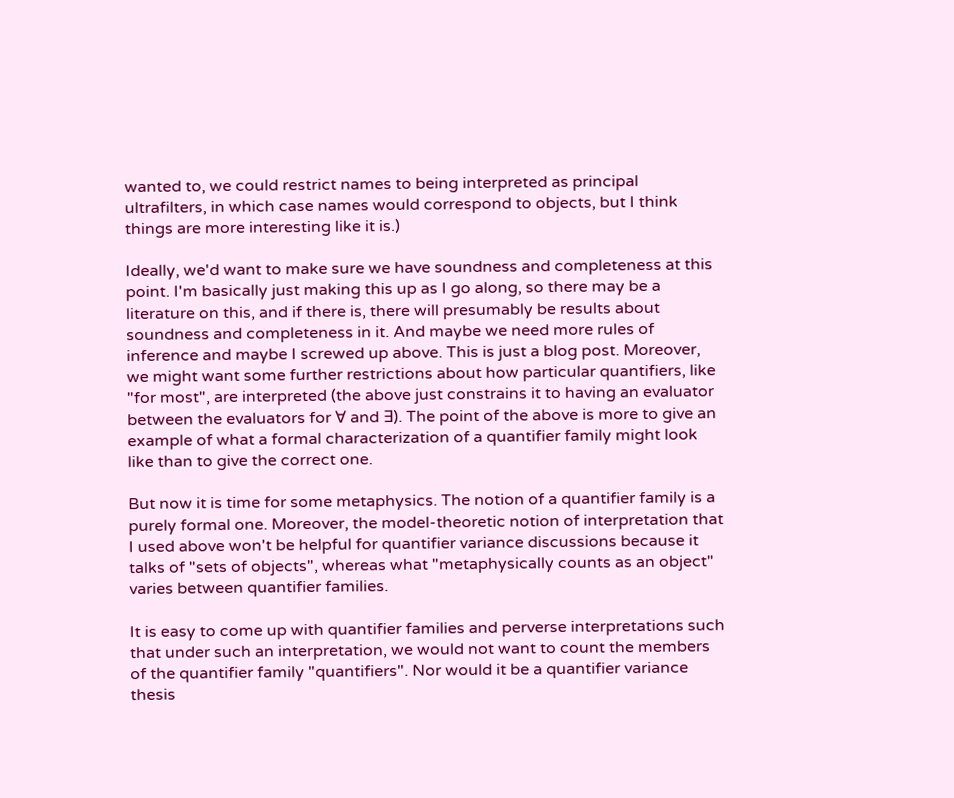wanted to, we could restrict names to being interpreted as principal ultrafilters, in which case names would correspond to objects, but I think things are more interesting like it is.)

Ideally, we'd want to make sure we have soundness and completeness at this point. I'm basically just making this up as I go along, so there may be a literature on this, and if there is, there will presumably be results about soundness and completeness in it. And maybe we need more rules of inference and maybe I screwed up above. This is just a blog post. Moreover, we might want some further restrictions about how particular quantifiers, like "for most", are interpreted (the above just constrains it to having an evaluator between the evaluators for ∀ and ∃). The point of the above is more to give an example of what a formal characterization of a quantifier family might look like than to give the correct one.

But now it is time for some metaphysics. The notion of a quantifier family is a purely formal one. Moreover, the model-theoretic notion of interpretation that I used above won't be helpful for quantifier variance discussions because it talks of "sets of objects", whereas what "metaphysically counts as an object" varies between quantifier families.

It is easy to come up with quantifier families and perverse interpretations such that under such an interpretation, we would not want to count the members of the quantifier family "quantifiers". Nor would it be a quantifier variance thesis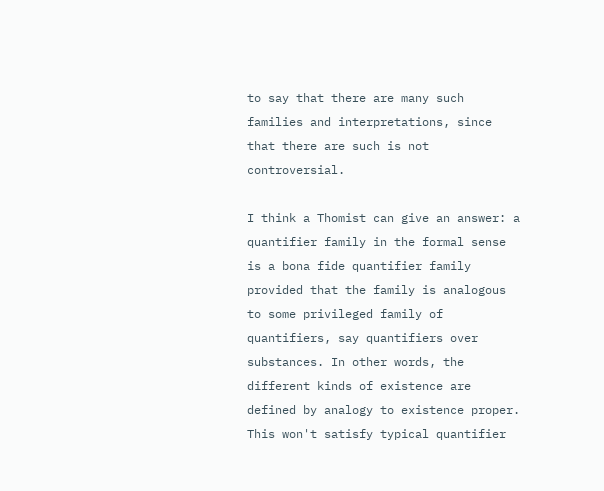to say that there are many such families and interpretations, since that there are such is not controversial.

I think a Thomist can give an answer: a quantifier family in the formal sense is a bona fide quantifier family provided that the family is analogous to some privileged family of quantifiers, say quantifiers over substances. In other words, the different kinds of existence are defined by analogy to existence proper. This won't satisfy typical quantifier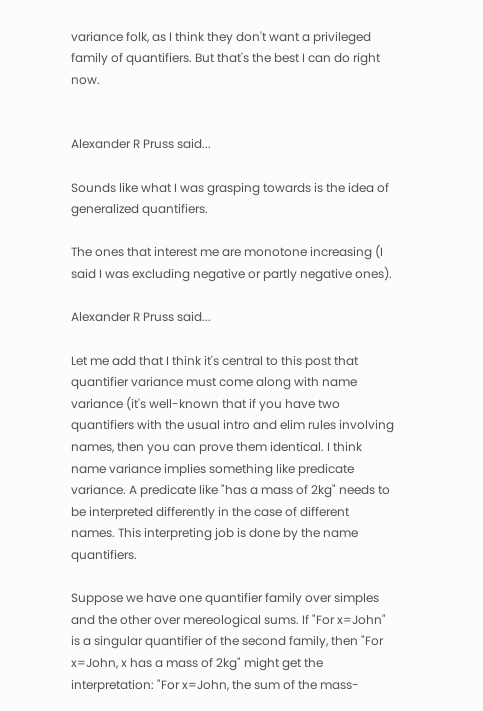variance folk, as I think they don't want a privileged family of quantifiers. But that's the best I can do right now.


Alexander R Pruss said...

Sounds like what I was grasping towards is the idea of generalized quantifiers.

The ones that interest me are monotone increasing (I said I was excluding negative or partly negative ones).

Alexander R Pruss said...

Let me add that I think it's central to this post that quantifier variance must come along with name variance (it's well-known that if you have two quantifiers with the usual intro and elim rules involving names, then you can prove them identical. I think name variance implies something like predicate variance. A predicate like "has a mass of 2kg" needs to be interpreted differently in the case of different names. This interpreting job is done by the name quantifiers.

Suppose we have one quantifier family over simples and the other over mereological sums. If "For x=John" is a singular quantifier of the second family, then "For x=John, x has a mass of 2kg" might get the interpretation: "For x=John, the sum of the mass-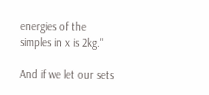energies of the simples in x is 2kg."

And if we let our sets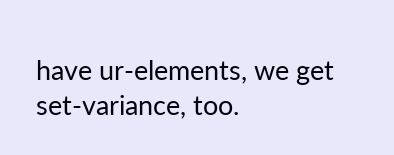have ur-elements, we get set-variance, too.